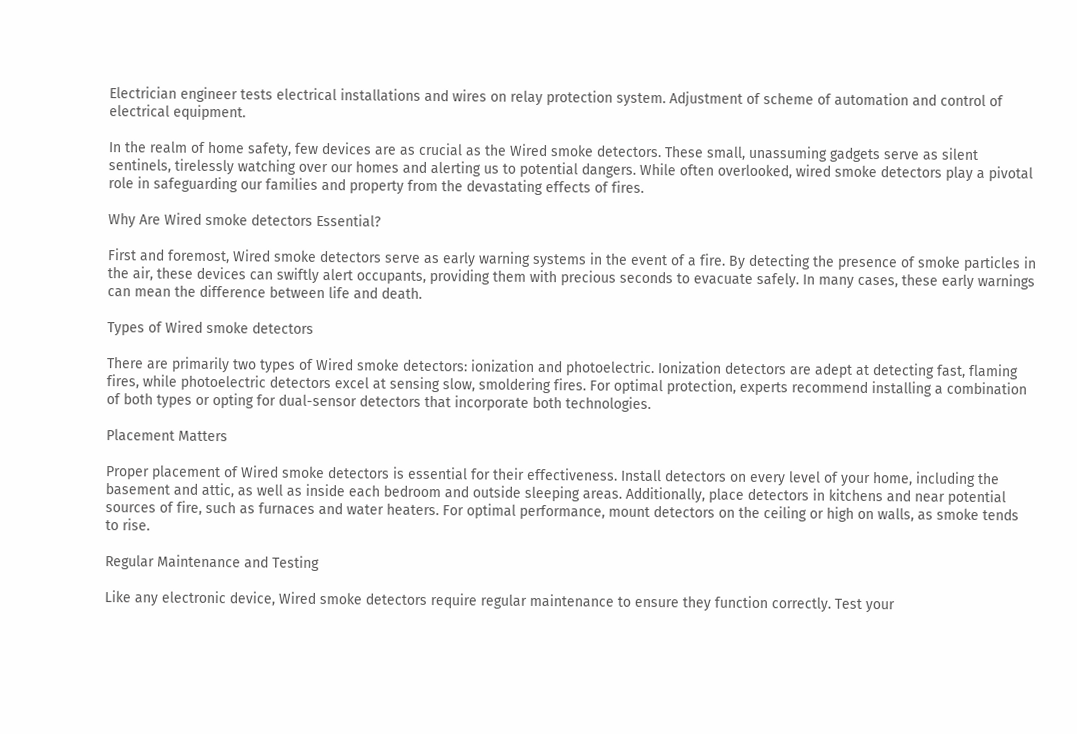Electrician engineer tests electrical installations and wires on relay protection system. Adjustment of scheme of automation and control of electrical equipment.

In the realm of home safety, few devices are as crucial as the Wired smoke detectors. These small, unassuming gadgets serve as silent sentinels, tirelessly watching over our homes and alerting us to potential dangers. While often overlooked, wired smoke detectors play a pivotal role in safeguarding our families and property from the devastating effects of fires.

Why Are Wired smoke detectors Essential?

First and foremost, Wired smoke detectors serve as early warning systems in the event of a fire. By detecting the presence of smoke particles in the air, these devices can swiftly alert occupants, providing them with precious seconds to evacuate safely. In many cases, these early warnings can mean the difference between life and death.

Types of Wired smoke detectors

There are primarily two types of Wired smoke detectors: ionization and photoelectric. Ionization detectors are adept at detecting fast, flaming fires, while photoelectric detectors excel at sensing slow, smoldering fires. For optimal protection, experts recommend installing a combination of both types or opting for dual-sensor detectors that incorporate both technologies.

Placement Matters

Proper placement of Wired smoke detectors is essential for their effectiveness. Install detectors on every level of your home, including the basement and attic, as well as inside each bedroom and outside sleeping areas. Additionally, place detectors in kitchens and near potential sources of fire, such as furnaces and water heaters. For optimal performance, mount detectors on the ceiling or high on walls, as smoke tends to rise.

Regular Maintenance and Testing

Like any electronic device, Wired smoke detectors require regular maintenance to ensure they function correctly. Test your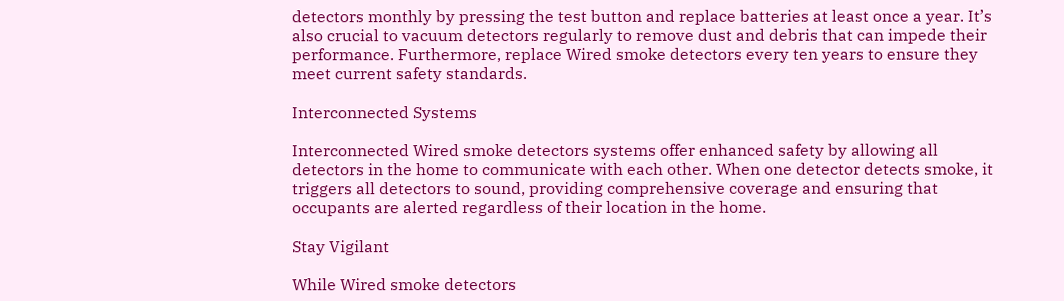detectors monthly by pressing the test button and replace batteries at least once a year. It’s also crucial to vacuum detectors regularly to remove dust and debris that can impede their performance. Furthermore, replace Wired smoke detectors every ten years to ensure they meet current safety standards.

Interconnected Systems

Interconnected Wired smoke detectors systems offer enhanced safety by allowing all detectors in the home to communicate with each other. When one detector detects smoke, it triggers all detectors to sound, providing comprehensive coverage and ensuring that occupants are alerted regardless of their location in the home.

Stay Vigilant

While Wired smoke detectors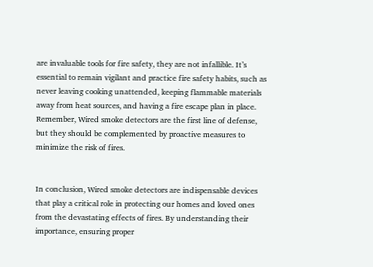are invaluable tools for fire safety, they are not infallible. It’s essential to remain vigilant and practice fire safety habits, such as never leaving cooking unattended, keeping flammable materials away from heat sources, and having a fire escape plan in place. Remember, Wired smoke detectors are the first line of defense, but they should be complemented by proactive measures to minimize the risk of fires.


In conclusion, Wired smoke detectors are indispensable devices that play a critical role in protecting our homes and loved ones from the devastating effects of fires. By understanding their importance, ensuring proper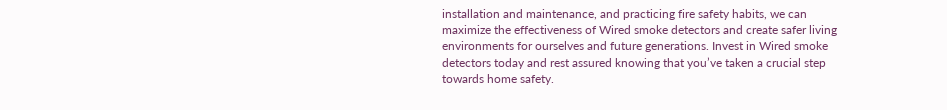installation and maintenance, and practicing fire safety habits, we can maximize the effectiveness of Wired smoke detectors and create safer living environments for ourselves and future generations. Invest in Wired smoke detectors today and rest assured knowing that you’ve taken a crucial step towards home safety.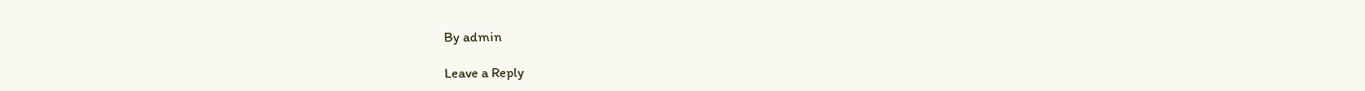By admin

Leave a Reply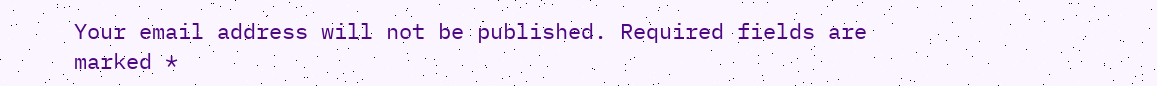Your email address will not be published. Required fields are marked *